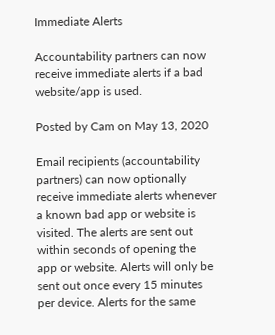Immediate Alerts

Accountability partners can now receive immediate alerts if a bad website/app is used.

Posted by Cam on May 13, 2020

Email recipients (accountability partners) can now optionally receive immediate alerts whenever a known bad app or website is visited. The alerts are sent out within seconds of opening the app or website. Alerts will only be sent out once every 15 minutes per device. Alerts for the same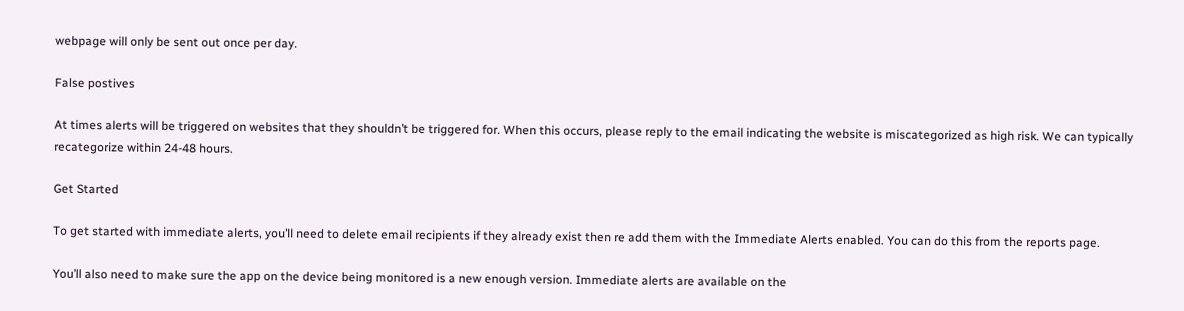webpage will only be sent out once per day.

False postives

At times alerts will be triggered on websites that they shouldn’t be triggered for. When this occurs, please reply to the email indicating the website is miscategorized as high risk. We can typically recategorize within 24-48 hours.

Get Started

To get started with immediate alerts, you’ll need to delete email recipients if they already exist then re add them with the Immediate Alerts enabled. You can do this from the reports page.

You’ll also need to make sure the app on the device being monitored is a new enough version. Immediate alerts are available on the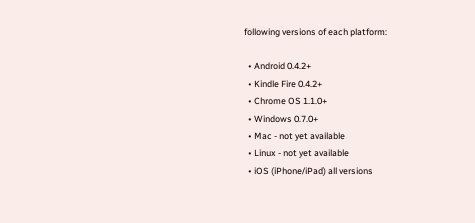following versions of each platform:

  • Android 0.4.2+
  • Kindle Fire 0.4.2+
  • Chrome OS 1.1.0+
  • Windows 0.7.0+
  • Mac - not yet available
  • Linux - not yet available
  • iOS (iPhone/iPad) all versions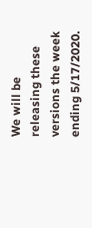We will be releasing these versions the week ending 5/17/2020.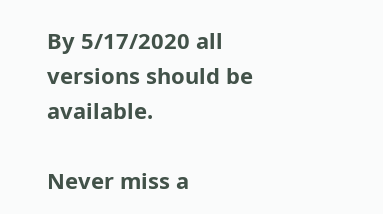By 5/17/2020 all versions should be available.

Never miss a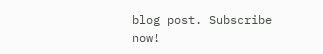blog post. Subscribe now!